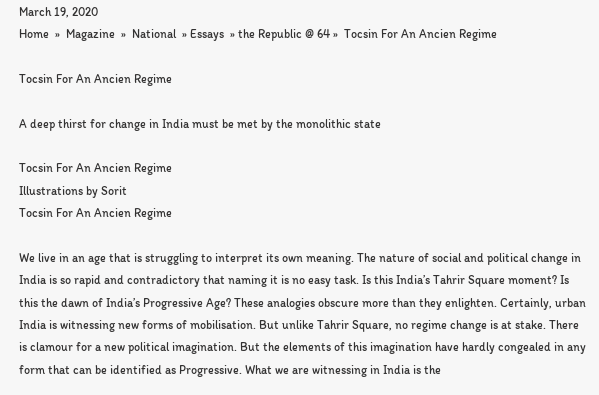March 19, 2020
Home  »  Magazine  »  National  » Essays  » the Republic @ 64 »  Tocsin For An Ancien Regime

Tocsin For An Ancien Regime

A deep thirst for change in India must be met by the monolithic state

Tocsin For An Ancien Regime
Illustrations by Sorit
Tocsin For An Ancien Regime

We live in an age that is struggling to interpret its own meaning. The nature of social and political change in India is so rapid and contradictory that naming it is no easy task. Is this India’s Tahrir Square moment? Is this the dawn of India’s Progressive Age? These analogies obscure more than they enlighten. Certainly, urban India is witnessing new forms of mobilisation. But unlike Tahrir Square, no regime change is at stake. There is clamour for a new political imagination. But the elements of this imagination have hardly congealed in any form that can be identified as Progressive. What we are witnessing in India is the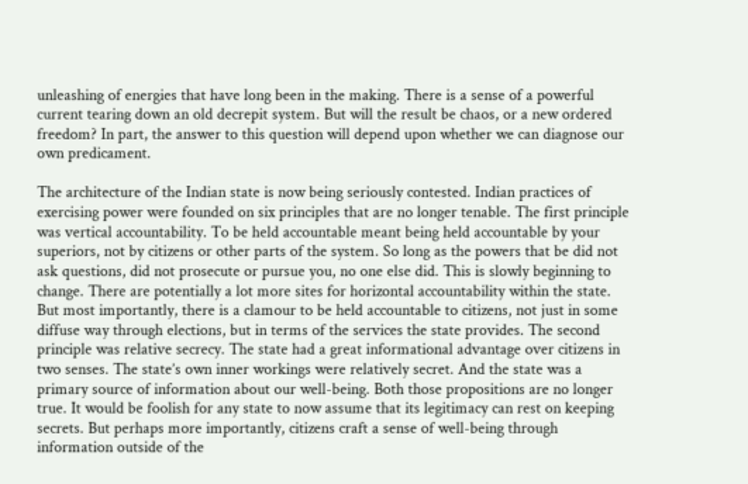unleashing of energies that have long been in the making. There is a sense of a powerful current tearing down an old decrepit system. But will the result be chaos, or a new ordered freedom? In part, the answer to this question will depend upon whether we can diagnose our own predicament.

The architecture of the Indian state is now being seriously contested. Indian practices of exercising power were founded on six principles that are no longer tenable. The first principle was vertical accountability. To be held accountable meant being held accountable by your superiors, not by citizens or other parts of the system. So long as the powers that be did not ask questions, did not prosecute or pursue you, no one else did. This is slowly beginning to change. There are potentially a lot more sites for horizontal accountability within the state. But most importantly, there is a clamour to be held accountable to citizens, not just in some diffuse way through elections, but in terms of the services the state provides. The second principle was relative secrecy. The state had a great informational advantage over citizens in two senses. The state’s own inner workings were relatively secret. And the state was a primary source of information about our well-being. Both those propositions are no longer true. It would be foolish for any state to now assume that its legitimacy can rest on keeping secrets. But perhaps more importantly, citizens craft a sense of well-being through information outside of the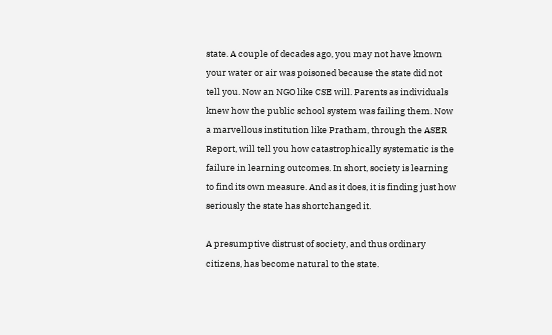state. A couple of decades ago, you may not have known your water or air was poisoned because the state did not tell you. Now an NGO like CSE will. Parents as individuals knew how the public school system was failing them. Now a marvellous institution like Pratham, through the ASER Report, will tell you how catastrophically systematic is the failure in learning outcomes. In short, society is learning to find its own measure. And as it does, it is finding just how seriously the state has shortchanged it.

A presumptive distrust of society, and thus ordinary citizens, has become natural to the state.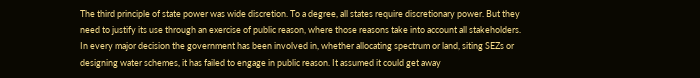The third principle of state power was wide discretion. To a degree, all states require discretionary power. But they need to justify its use through an exercise of public reason, where those reasons take into account all stakeholders. In every major decision the government has been involved in, whether allocating spectrum or land, siting SEZs or designing water schemes, it has failed to engage in public reason. It assumed it could get away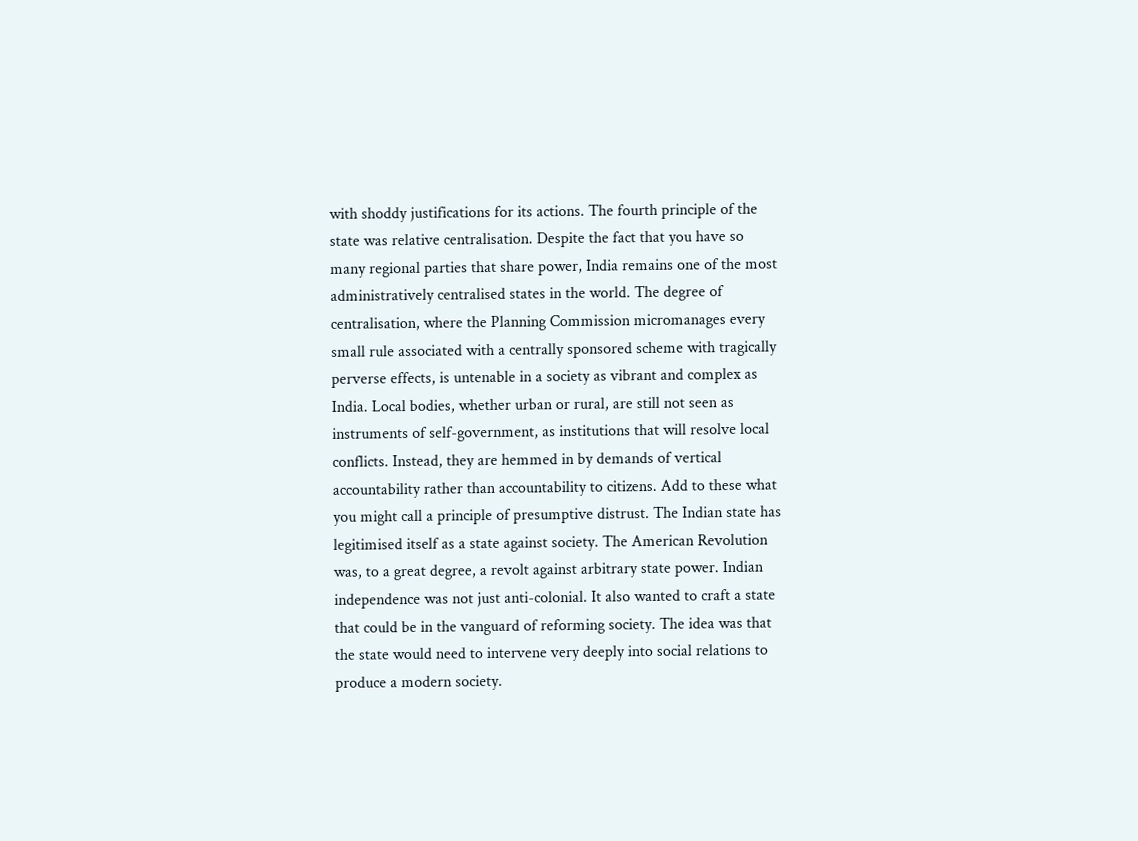with shoddy justifications for its actions. The fourth principle of the state was relative centralisation. Despite the fact that you have so many regional parties that share power, India remains one of the most administratively centralised states in the world. The degree of centralisation, where the Planning Commission micromanages every small rule associated with a centrally sponsored scheme with tragically perverse effects, is untenable in a society as vibrant and complex as India. Local bodies, whether urban or rural, are still not seen as instruments of self-government, as institutions that will resolve local conflicts. Instead, they are hemmed in by demands of vertical accountability rather than accountability to citizens. Add to these what you might call a principle of presumptive distrust. The Indian state has legitimised itself as a state against society. The American Revolution was, to a great degree, a revolt against arbitrary state power. Indian independence was not just anti-colonial. It also wanted to craft a state that could be in the vanguard of reforming society. The idea was that the state would need to intervene very deeply into social relations to produce a modern society.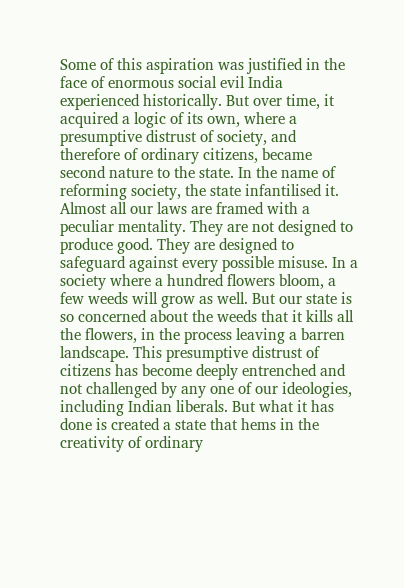Some of this aspiration was justified in the face of enormous social evil India experienced historically. But over time, it acquired a logic of its own, where a presumptive distrust of society, and therefore of ordinary citizens, became second nature to the state. In the name of reforming society, the state infantilised it. Almost all our laws are framed with a peculiar mentality. They are not designed to produce good. They are designed to safeguard against every possible misuse. In a society where a hundred flowers bloom, a few weeds will grow as well. But our state is so concerned about the weeds that it kills all the flowers, in the process leaving a barren landscape. This presumptive distrust of citizens has become deeply entrenched and not challenged by any one of our ideologies, including Indian liberals. But what it has done is created a state that hems in the creativity of ordinary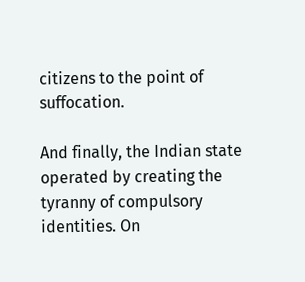citizens to the point of suffocation.

And finally, the Indian state operated by creating the tyranny of compulsory identities. On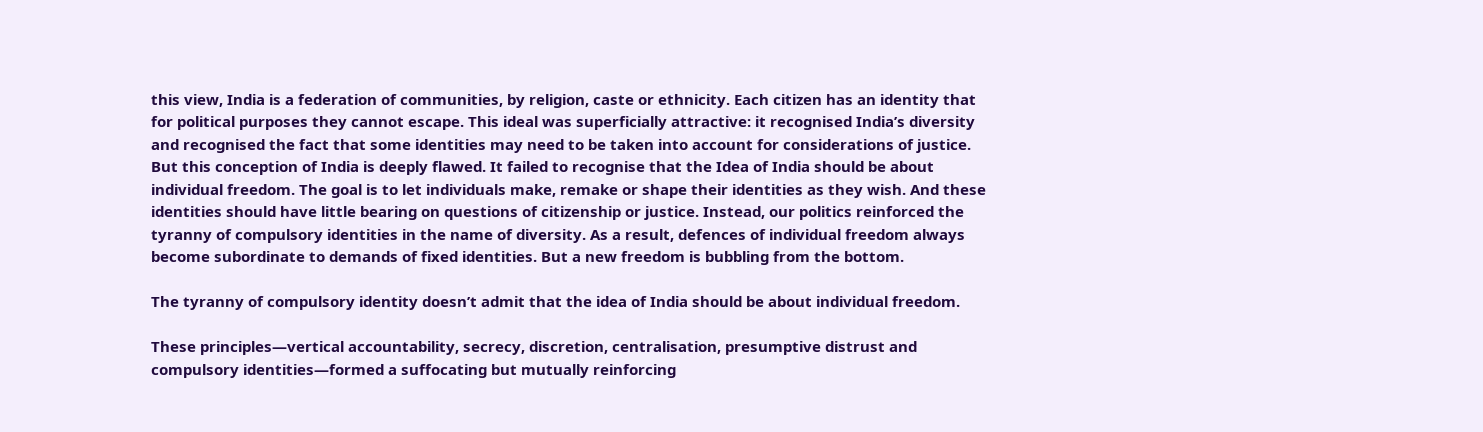this view, India is a federation of communities, by religion, caste or ethnicity. Each citizen has an identity that for political purposes they cannot escape. This ideal was superficially attractive: it recognised India’s diversity and recognised the fact that some identities may need to be taken into account for considerations of justice. But this conception of India is deeply flawed. It failed to recognise that the Idea of India should be about individual freedom. The goal is to let individuals make, remake or shape their identities as they wish. And these identities should have little bearing on questions of citizenship or justice. Instead, our politics reinforced the tyranny of compulsory identities in the name of diversity. As a result, defences of individual freedom always become subordinate to demands of fixed identities. But a new freedom is bubbling from the bottom.

The tyranny of compulsory identity doesn’t admit that the idea of India should be about individual freedom.

These principles—vertical accountability, secrecy, discretion, centralisation, presumptive distrust and compulsory identities—formed a suffocating but mutually reinforcing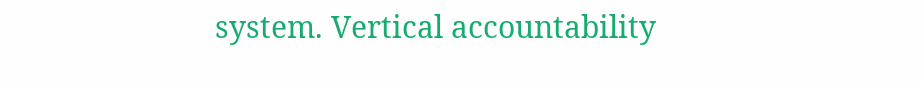system. Vertical accountability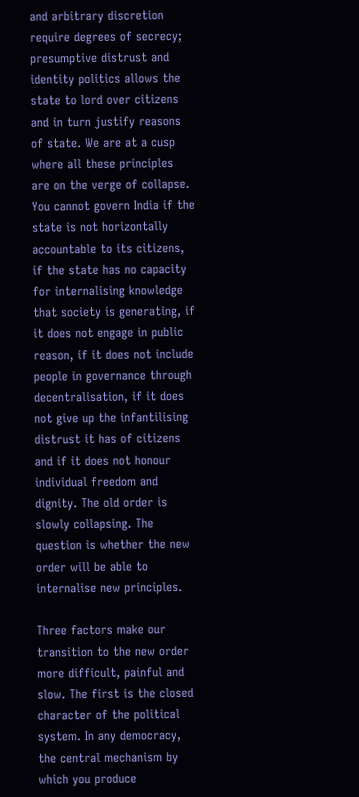and arbitrary discretion require degrees of secrecy; presumptive distrust and identity politics allows the state to lord over citizens and in turn justify reasons of state. We are at a cusp where all these principles are on the verge of collapse. You cannot govern India if the state is not horizontally accountable to its citizens, if the state has no capacity for internalising knowledge that society is generating, if it does not engage in public reason, if it does not include people in governance through decentralisation, if it does not give up the infantilising distrust it has of citizens and if it does not honour individual freedom and dignity. The old order is slowly collapsing. The question is whether the new order will be able to internalise new principles.

Three factors make our transition to the new order more difficult, painful and slow. The first is the closed character of the political system. In any democracy, the central mechanism by which you produce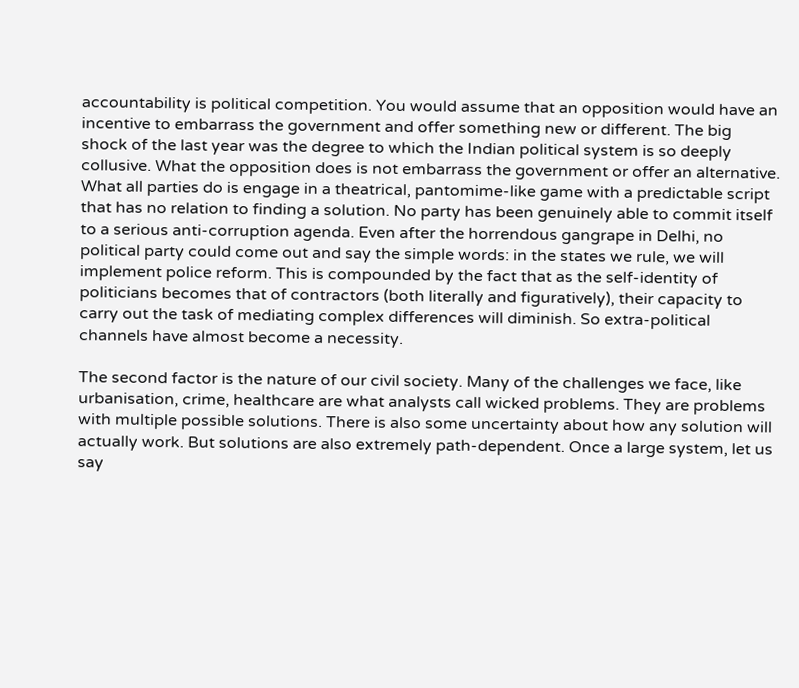accountability is political competition. You would assume that an opposition would have an incentive to embarrass the government and offer something new or different. The big shock of the last year was the degree to which the Indian political system is so deeply collusive. What the opposition does is not embarrass the government or offer an alternative. What all parties do is engage in a theatrical, pantomime-like game with a predictable script that has no relation to finding a solution. No party has been genuinely able to commit itself to a serious anti-corruption agenda. Even after the horrendous gangrape in Delhi, no political party could come out and say the simple words: in the states we rule, we will implement police reform. This is compounded by the fact that as the self-identity of politicians becomes that of contractors (both literally and figuratively), their capacity to carry out the task of mediating complex differences will diminish. So extra-political channels have almost become a necessity.

The second factor is the nature of our civil society. Many of the challenges we face, like urbanisation, crime, healthcare are what analysts call wicked problems. They are problems with multiple possible solutions. There is also some uncertainty about how any solution will actually work. But solutions are also extremely path-dependent. Once a large system, let us say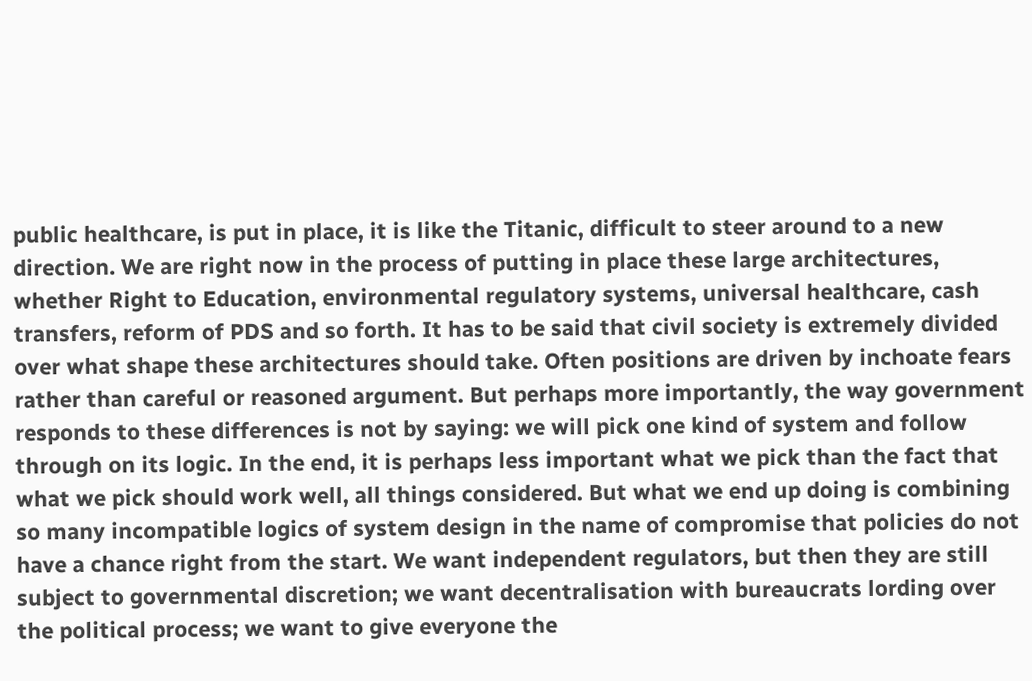public healthcare, is put in place, it is like the Titanic, difficult to steer around to a new direction. We are right now in the process of putting in place these large architectures, whether Right to Education, environmental regulatory systems, universal healthcare, cash transfers, reform of PDS and so forth. It has to be said that civil society is extremely divided over what shape these architectures should take. Often positions are driven by inchoate fears rather than careful or reasoned argument. But perhaps more importantly, the way government responds to these differences is not by saying: we will pick one kind of system and follow through on its logic. In the end, it is perhaps less important what we pick than the fact that what we pick should work well, all things considered. But what we end up doing is combining so many incompatible logics of system design in the name of compromise that policies do not have a chance right from the start. We want independent regulators, but then they are still subject to governmental discretion; we want decentralisation with bureaucrats lording over the political process; we want to give everyone the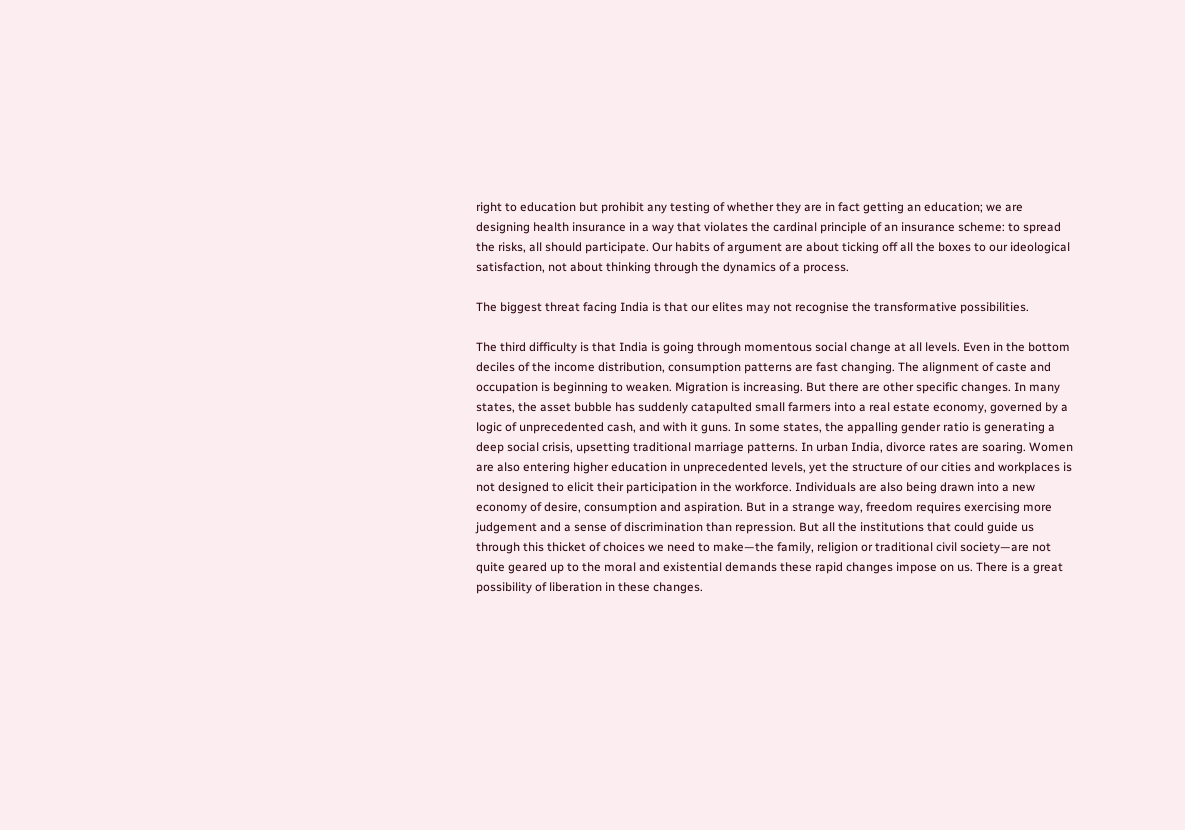right to education but prohibit any testing of whether they are in fact getting an education; we are designing health insurance in a way that violates the cardinal principle of an insurance scheme: to spread the risks, all should participate. Our habits of argument are about ticking off all the boxes to our ideological satisfaction, not about thinking through the dynamics of a process.

The biggest threat facing India is that our elites may not recognise the transformative possibilities.

The third difficulty is that India is going through momentous social change at all levels. Even in the bottom deciles of the income distribution, consumption patterns are fast changing. The alignment of caste and occupation is beginning to weaken. Migration is increasing. But there are other specific changes. In many states, the asset bubble has suddenly catapulted small farmers into a real estate economy, governed by a logic of unprecedented cash, and with it guns. In some states, the appalling gender ratio is generating a deep social crisis, upsetting traditional marriage patterns. In urban India, divorce rates are soaring. Women are also entering higher education in unprecedented levels, yet the structure of our cities and workplaces is not designed to elicit their participation in the workforce. Individuals are also being drawn into a new economy of desire, consumption and aspiration. But in a strange way, freedom requires exercising more judgement and a sense of discrimination than repression. But all the institutions that could guide us through this thicket of choices we need to make—the family, religion or traditional civil society—are not quite geared up to the moral and existential demands these rapid changes impose on us. There is a great possibility of liberation in these changes.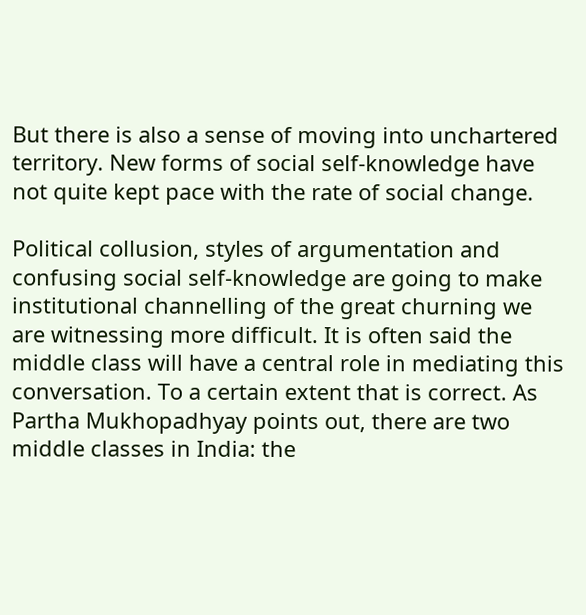But there is also a sense of moving into unchartered territory. New forms of social self-knowledge have not quite kept pace with the rate of social change.

Political collusion, styles of argumentation and confusing social self-knowledge are going to make institutional channelling of the great churning we are witnessing more difficult. It is often said the middle class will have a central role in mediating this conversation. To a certain extent that is correct. As Partha Mukhopadhyay points out, there are two middle classes in India: the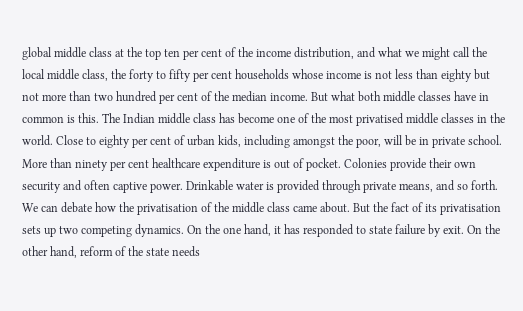global middle class at the top ten per cent of the income distribution, and what we might call the local middle class, the forty to fifty per cent households whose income is not less than eighty but not more than two hundred per cent of the median income. But what both middle classes have in common is this. The Indian middle class has become one of the most privatised middle classes in the world. Close to eighty per cent of urban kids, including amongst the poor, will be in private school. More than ninety per cent healthcare expenditure is out of pocket. Colonies provide their own security and often captive power. Drinkable water is provided through private means, and so forth. We can debate how the privatisation of the middle class came about. But the fact of its privatisation sets up two competing dynamics. On the one hand, it has responded to state failure by exit. On the other hand, reform of the state needs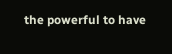the powerful to have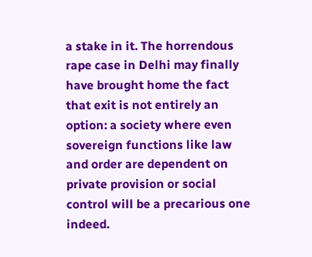a stake in it. The horrendous rape case in Delhi may finally have brought home the fact that exit is not entirely an option: a society where even sovereign functions like law and order are dependent on private provision or social control will be a precarious one indeed.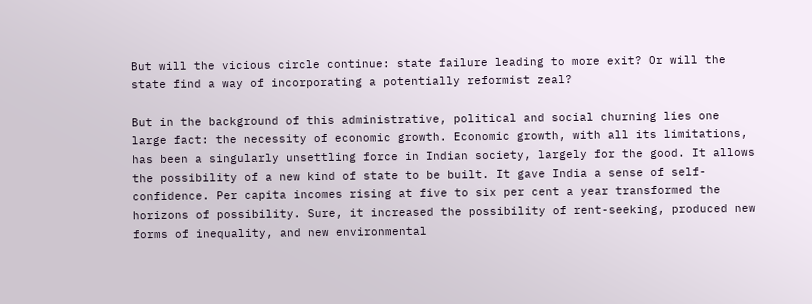But will the vicious circle continue: state failure leading to more exit? Or will the state find a way of incorporating a potentially reformist zeal?

But in the background of this administrative, political and social churning lies one large fact: the necessity of economic growth. Economic growth, with all its limitations, has been a singularly unsettling force in Indian society, largely for the good. It allows the possibility of a new kind of state to be built. It gave India a sense of self-confidence. Per capita incomes rising at five to six per cent a year transformed the horizons of possibility. Sure, it increased the possibility of rent-seeking, produced new forms of inequality, and new environmental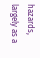hazards, largely as a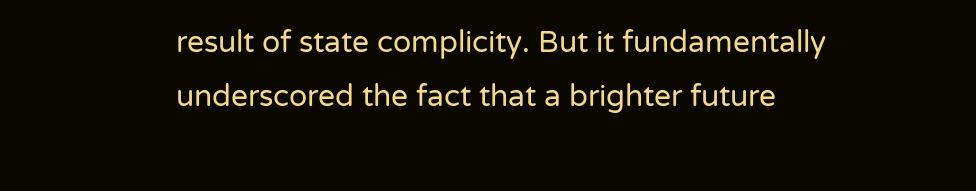result of state complicity. But it fundamentally underscored the fact that a brighter future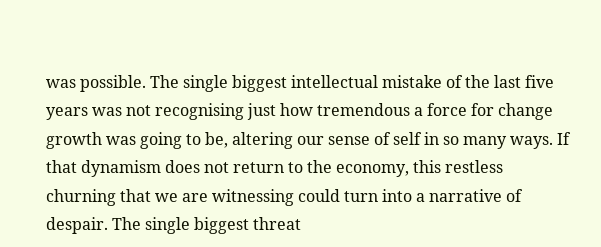was possible. The single biggest intellectual mistake of the last five years was not recognising just how tremendous a force for change growth was going to be, altering our sense of self in so many ways. If that dynamism does not return to the economy, this restless churning that we are witnessing could turn into a narrative of despair. The single biggest threat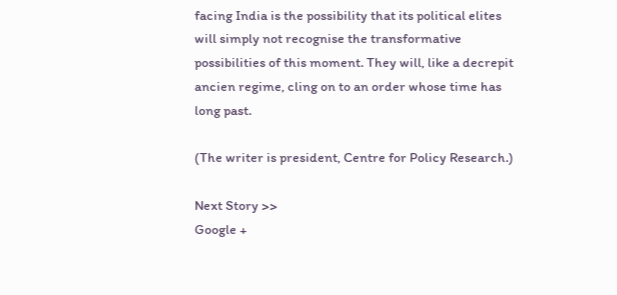facing India is the possibility that its political elites will simply not recognise the transformative possibilities of this moment. They will, like a decrepit ancien regime, cling on to an order whose time has long past.

(The writer is president, Centre for Policy Research.)

Next Story >>
Google +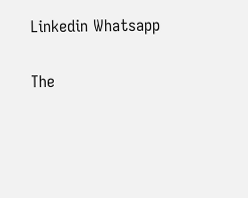Linkedin Whatsapp

The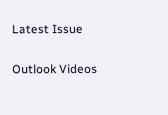Latest Issue

Outlook Videos